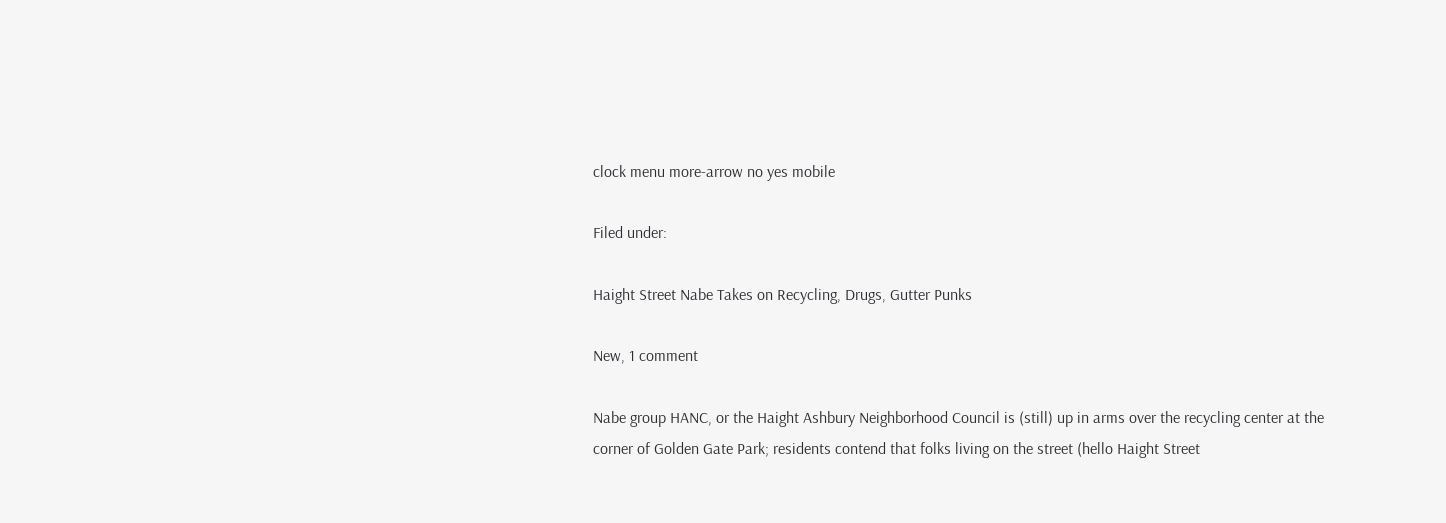clock menu more-arrow no yes mobile

Filed under:

Haight Street Nabe Takes on Recycling, Drugs, Gutter Punks

New, 1 comment

Nabe group HANC, or the Haight Ashbury Neighborhood Council is (still) up in arms over the recycling center at the corner of Golden Gate Park; residents contend that folks living on the street (hello Haight Street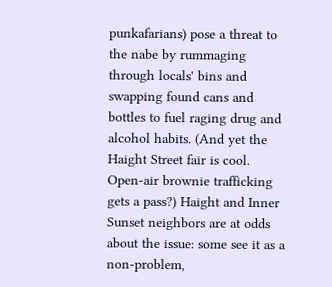punkafarians) pose a threat to the nabe by rummaging through locals' bins and swapping found cans and bottles to fuel raging drug and alcohol habits. (And yet the Haight Street fair is cool. Open-air brownie trafficking gets a pass?) Haight and Inner Sunset neighbors are at odds about the issue: some see it as a non-problem,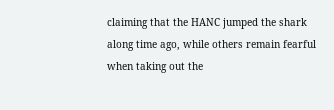claiming that the HANC jumped the shark along time ago, while others remain fearful when taking out the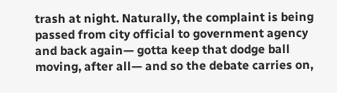trash at night. Naturally, the complaint is being passed from city official to government agency and back again— gotta keep that dodge ball moving, after all— and so the debate carries on,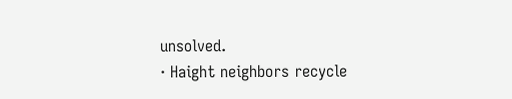unsolved.
· Haight neighbors recycle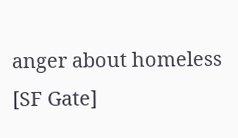anger about homeless [SF Gate]